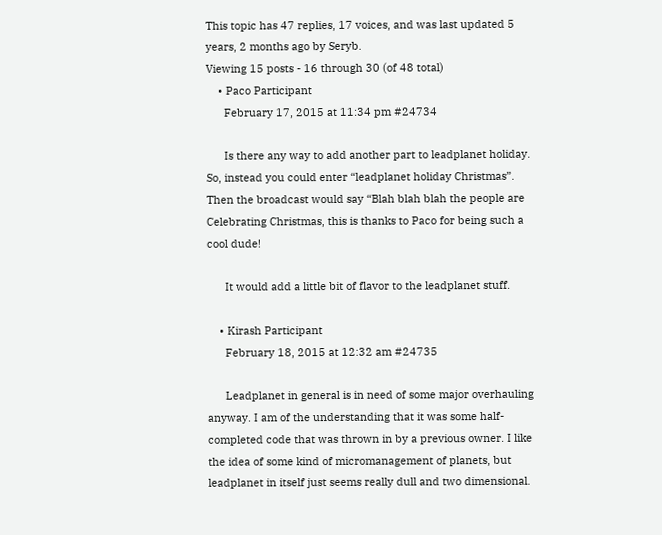This topic has 47 replies, 17 voices, and was last updated 5 years, 2 months ago by Seryb.
Viewing 15 posts - 16 through 30 (of 48 total)
    • Paco Participant
      February 17, 2015 at 11:34 pm #24734

      Is there any way to add another part to leadplanet holiday. So, instead you could enter “leadplanet holiday Christmas”. Then the broadcast would say “Blah blah blah the people are Celebrating Christmas, this is thanks to Paco for being such a cool dude!

      It would add a little bit of flavor to the leadplanet stuff.

    • Kirash Participant
      February 18, 2015 at 12:32 am #24735

      Leadplanet in general is in need of some major overhauling anyway. I am of the understanding that it was some half-completed code that was thrown in by a previous owner. I like the idea of some kind of micromanagement of planets, but leadplanet in itself just seems really dull and two dimensional.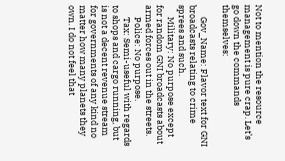Not to mention the resource management is pure crap. Let’s go down the commands themselves:

      Gov_Name: Flavor text for GNI broadcasts relating to crime sprees and such.
      Military: No purpose except for random GNI broadcasts about armed forces out in the streets.
      Police: No purpose.
      Tax: Semi-useful with regards to shops and cargo running, but is not a decent revenue stream for governments of any kind no matter how many planets they own. I do not feel that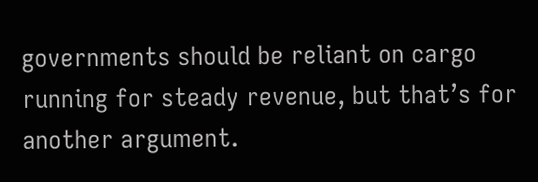governments should be reliant on cargo running for steady revenue, but that’s for another argument.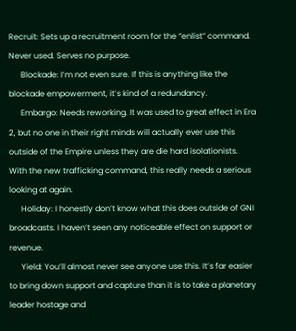Recruit: Sets up a recruitment room for the “enlist” command. Never used. Serves no purpose.
      Blockade: I’m not even sure. If this is anything like the blockade empowerment, it’s kind of a redundancy.
      Embargo: Needs reworking. It was used to great effect in Era 2, but no one in their right minds will actually ever use this outside of the Empire unless they are die hard isolationists. With the new trafficking command, this really needs a serious looking at again.
      Holiday: I honestly don’t know what this does outside of GNI broadcasts. I haven’t seen any noticeable effect on support or revenue.
      Yield: You’ll almost never see anyone use this. It’s far easier to bring down support and capture than it is to take a planetary leader hostage and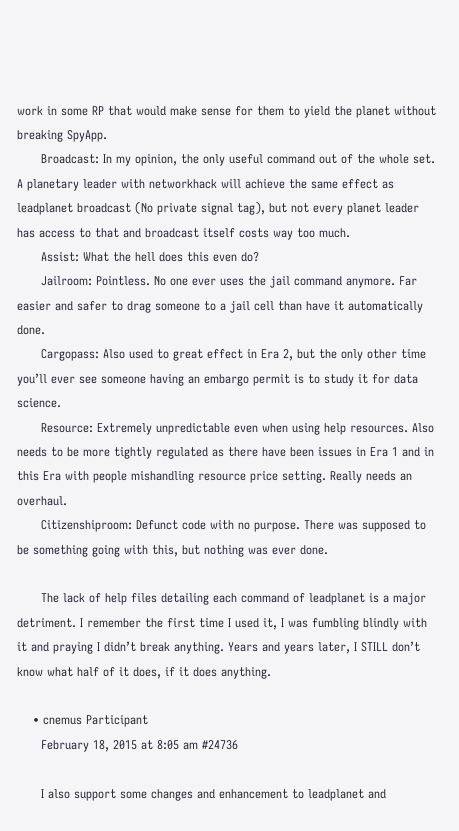work in some RP that would make sense for them to yield the planet without breaking SpyApp.
      Broadcast: In my opinion, the only useful command out of the whole set. A planetary leader with networkhack will achieve the same effect as leadplanet broadcast (No private signal tag), but not every planet leader has access to that and broadcast itself costs way too much.
      Assist: What the hell does this even do?
      Jailroom: Pointless. No one ever uses the jail command anymore. Far easier and safer to drag someone to a jail cell than have it automatically done.
      Cargopass: Also used to great effect in Era 2, but the only other time you’ll ever see someone having an embargo permit is to study it for data science.
      Resource: Extremely unpredictable even when using help resources. Also needs to be more tightly regulated as there have been issues in Era 1 and in this Era with people mishandling resource price setting. Really needs an overhaul.
      Citizenshiproom: Defunct code with no purpose. There was supposed to be something going with this, but nothing was ever done.

      The lack of help files detailing each command of leadplanet is a major detriment. I remember the first time I used it, I was fumbling blindly with it and praying I didn’t break anything. Years and years later, I STILL don’t know what half of it does, if it does anything.

    • cnemus Participant
      February 18, 2015 at 8:05 am #24736

      I also support some changes and enhancement to leadplanet and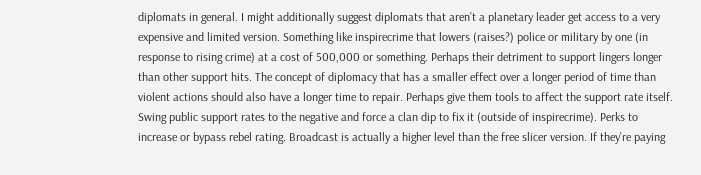diplomats in general. I might additionally suggest diplomats that aren’t a planetary leader get access to a very expensive and limited version. Something like inspirecrime that lowers (raises?) police or military by one (in response to rising crime) at a cost of 500,000 or something. Perhaps their detriment to support lingers longer than other support hits. The concept of diplomacy that has a smaller effect over a longer period of time than violent actions should also have a longer time to repair. Perhaps give them tools to affect the support rate itself. Swing public support rates to the negative and force a clan dip to fix it (outside of inspirecrime). Perks to increase or bypass rebel rating. Broadcast is actually a higher level than the free slicer version. If they’re paying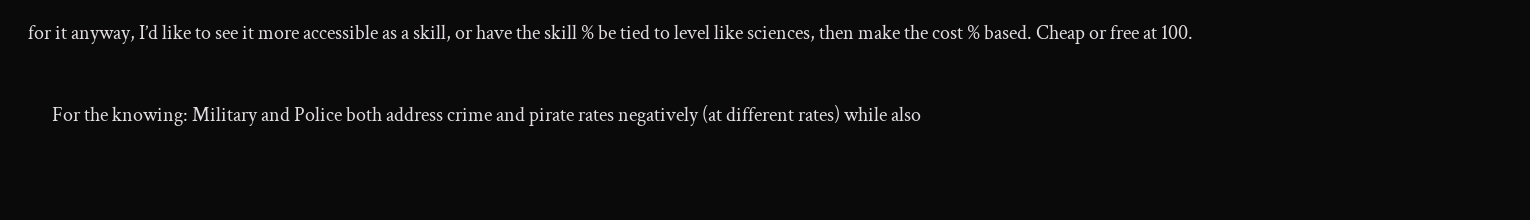for it anyway, I’d like to see it more accessible as a skill, or have the skill % be tied to level like sciences, then make the cost % based. Cheap or free at 100.

      For the knowing: Military and Police both address crime and pirate rates negatively (at different rates) while also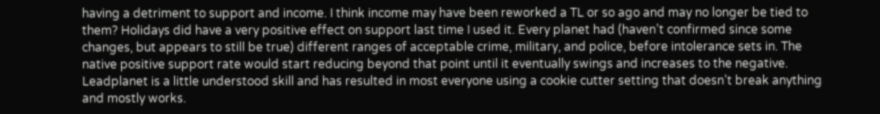having a detriment to support and income. I think income may have been reworked a TL or so ago and may no longer be tied to them? Holidays did have a very positive effect on support last time I used it. Every planet had (haven’t confirmed since some changes, but appears to still be true) different ranges of acceptable crime, military, and police, before intolerance sets in. The native positive support rate would start reducing beyond that point until it eventually swings and increases to the negative. Leadplanet is a little understood skill and has resulted in most everyone using a cookie cutter setting that doesn’t break anything and mostly works.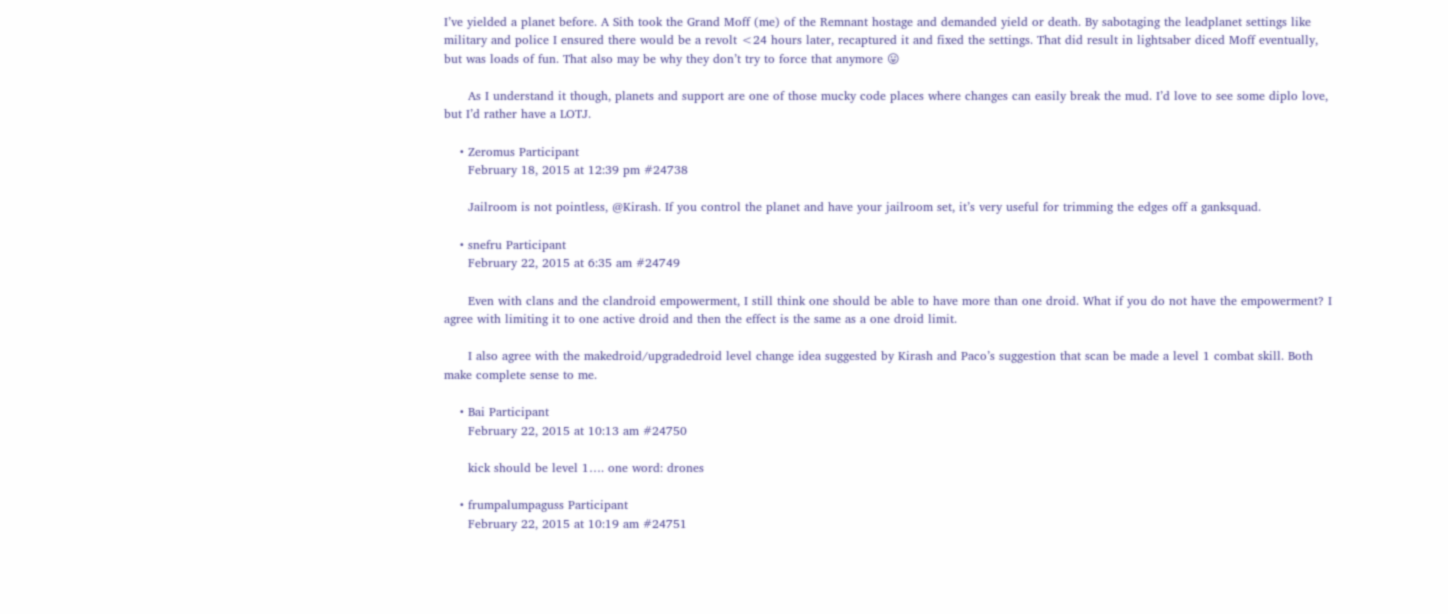I’ve yielded a planet before. A Sith took the Grand Moff (me) of the Remnant hostage and demanded yield or death. By sabotaging the leadplanet settings like military and police I ensured there would be a revolt <24 hours later, recaptured it and fixed the settings. That did result in lightsaber diced Moff eventually, but was loads of fun. That also may be why they don’t try to force that anymore 😛

      As I understand it though, planets and support are one of those mucky code places where changes can easily break the mud. I’d love to see some diplo love, but I’d rather have a LOTJ.

    • Zeromus Participant
      February 18, 2015 at 12:39 pm #24738

      Jailroom is not pointless, @Kirash. If you control the planet and have your jailroom set, it’s very useful for trimming the edges off a ganksquad.

    • snefru Participant
      February 22, 2015 at 6:35 am #24749

      Even with clans and the clandroid empowerment, I still think one should be able to have more than one droid. What if you do not have the empowerment? I agree with limiting it to one active droid and then the effect is the same as a one droid limit.

      I also agree with the makedroid/upgradedroid level change idea suggested by Kirash and Paco’s suggestion that scan be made a level 1 combat skill. Both make complete sense to me.

    • Bai Participant
      February 22, 2015 at 10:13 am #24750

      kick should be level 1…. one word: drones

    • frumpalumpaguss Participant
      February 22, 2015 at 10:19 am #24751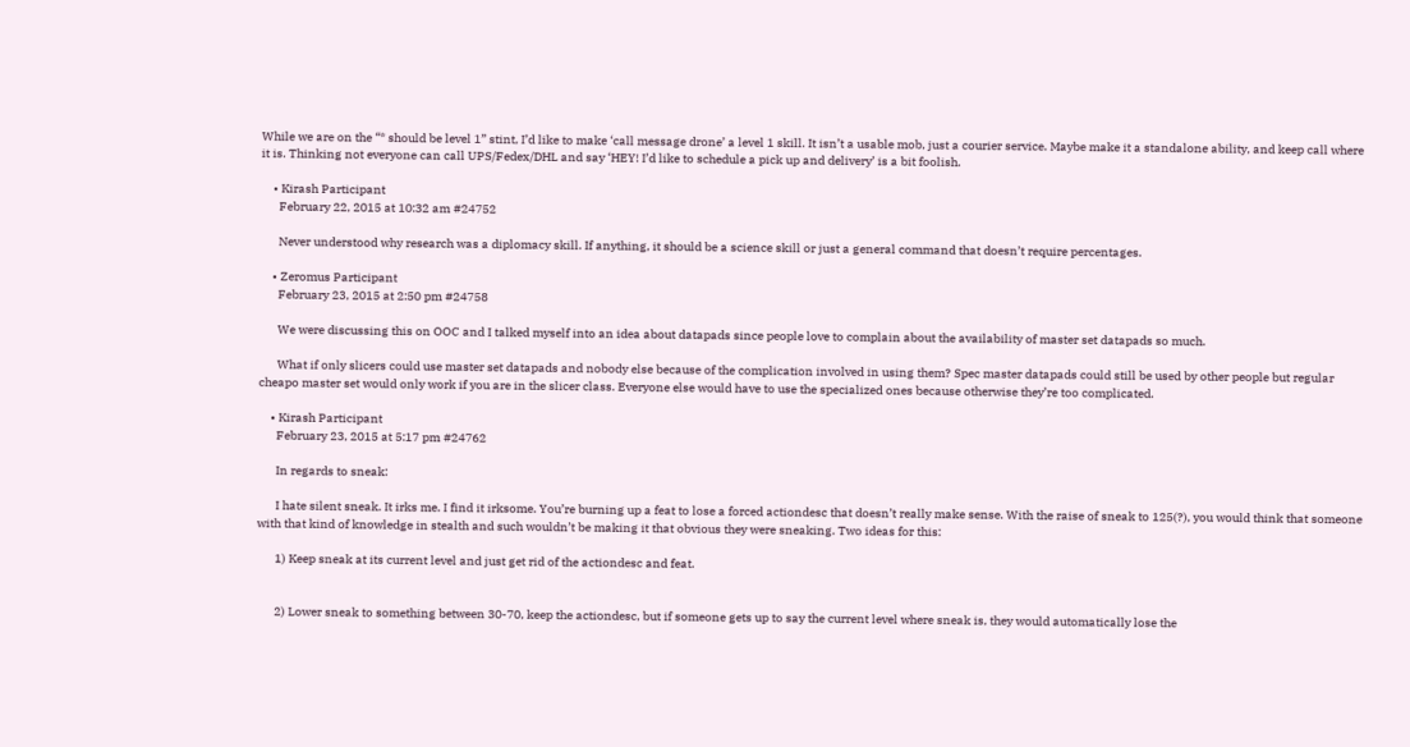While we are on the “* should be level 1” stint, I’d like to make ‘call message drone’ a level 1 skill. It isn’t a usable mob, just a courier service. Maybe make it a standalone ability, and keep call where it is. Thinking not everyone can call UPS/Fedex/DHL and say ‘HEY! I’d like to schedule a pick up and delivery’ is a bit foolish.

    • Kirash Participant
      February 22, 2015 at 10:32 am #24752

      Never understood why research was a diplomacy skill. If anything, it should be a science skill or just a general command that doesn’t require percentages.

    • Zeromus Participant
      February 23, 2015 at 2:50 pm #24758

      We were discussing this on OOC and I talked myself into an idea about datapads since people love to complain about the availability of master set datapads so much.

      What if only slicers could use master set datapads and nobody else because of the complication involved in using them? Spec master datapads could still be used by other people but regular cheapo master set would only work if you are in the slicer class. Everyone else would have to use the specialized ones because otherwise they’re too complicated.

    • Kirash Participant
      February 23, 2015 at 5:17 pm #24762

      In regards to sneak:

      I hate silent sneak. It irks me. I find it irksome. You’re burning up a feat to lose a forced actiondesc that doesn’t really make sense. With the raise of sneak to 125(?), you would think that someone with that kind of knowledge in stealth and such wouldn’t be making it that obvious they were sneaking. Two ideas for this:

      1) Keep sneak at its current level and just get rid of the actiondesc and feat.


      2) Lower sneak to something between 30-70, keep the actiondesc, but if someone gets up to say the current level where sneak is, they would automatically lose the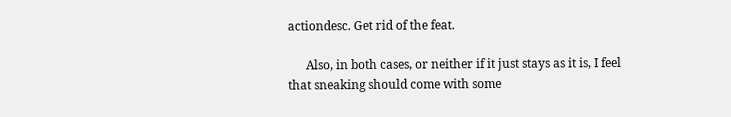actiondesc. Get rid of the feat.

      Also, in both cases, or neither if it just stays as it is, I feel that sneaking should come with some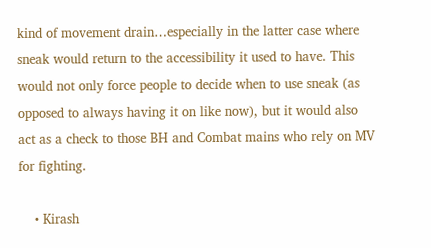kind of movement drain…especially in the latter case where sneak would return to the accessibility it used to have. This would not only force people to decide when to use sneak (as opposed to always having it on like now), but it would also act as a check to those BH and Combat mains who rely on MV for fighting.

    • Kirash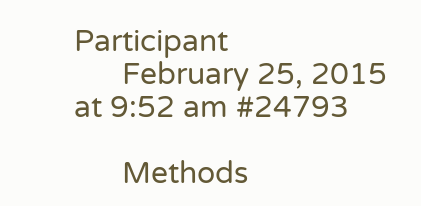Participant
      February 25, 2015 at 9:52 am #24793

      Methods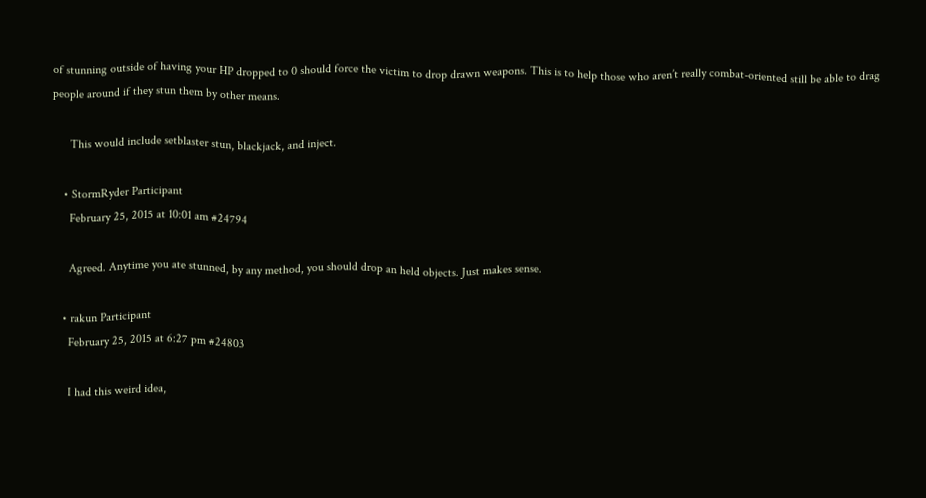of stunning outside of having your HP dropped to 0 should force the victim to drop drawn weapons. This is to help those who aren’t really combat-oriented still be able to drag people around if they stun them by other means.

      This would include setblaster stun, blackjack, and inject.

    • StormRyder Participant
      February 25, 2015 at 10:01 am #24794

      Agreed. Anytime you ate stunned, by any method, you should drop an held objects. Just makes sense.

    • rakun Participant
      February 25, 2015 at 6:27 pm #24803

      I had this weird idea,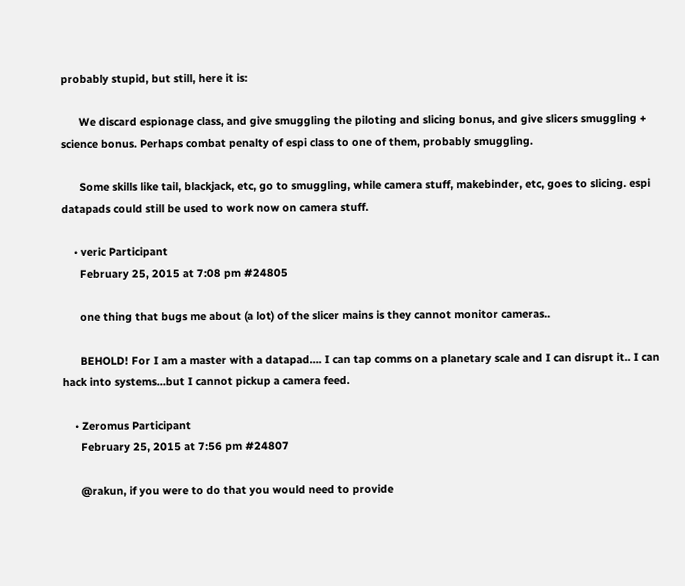probably stupid, but still, here it is:

      We discard espionage class, and give smuggling the piloting and slicing bonus, and give slicers smuggling + science bonus. Perhaps combat penalty of espi class to one of them, probably smuggling.

      Some skills like tail, blackjack, etc, go to smuggling, while camera stuff, makebinder, etc, goes to slicing. espi datapads could still be used to work now on camera stuff.

    • veric Participant
      February 25, 2015 at 7:08 pm #24805

      one thing that bugs me about (a lot) of the slicer mains is they cannot monitor cameras..

      BEHOLD! For I am a master with a datapad…. I can tap comms on a planetary scale and I can disrupt it.. I can hack into systems…but I cannot pickup a camera feed.

    • Zeromus Participant
      February 25, 2015 at 7:56 pm #24807

      @rakun, if you were to do that you would need to provide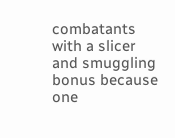combatants with a slicer and smuggling bonus because one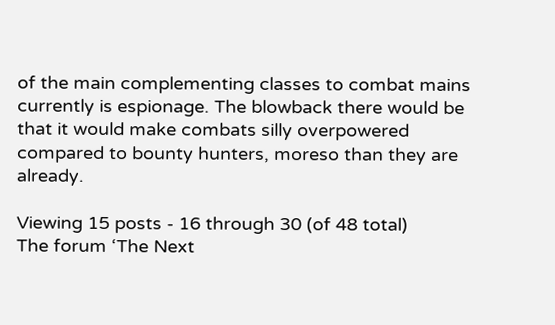of the main complementing classes to combat mains currently is espionage. The blowback there would be that it would make combats silly overpowered compared to bounty hunters, moreso than they are already.

Viewing 15 posts - 16 through 30 (of 48 total)
The forum ‘The Next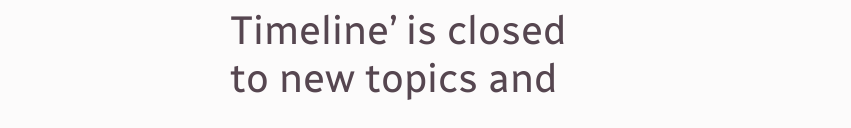Timeline’ is closed to new topics and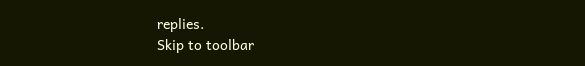replies.
Skip to toolbar